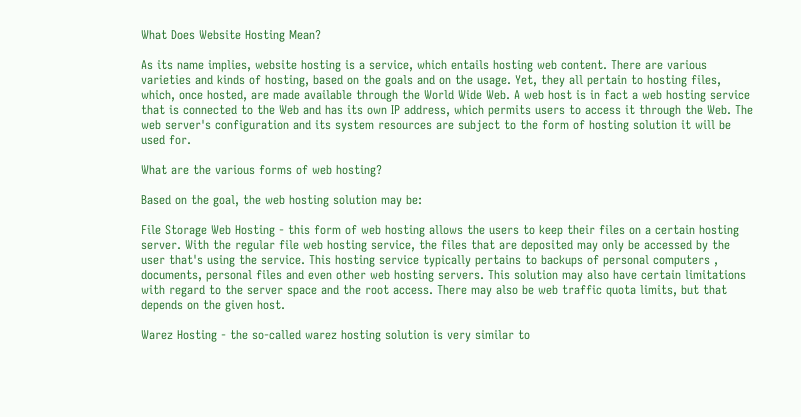What Does Website Hosting Mean?

As its name implies, website hosting is a service, which entails hosting web content. There are various varieties and kinds of hosting, based on the goals and on the usage. Yet, they all pertain to hosting files, which, once hosted, are made available through the World Wide Web. A web host is in fact a web hosting service that is connected to the Web and has its own IP address, which permits users to access it through the Web. The web server's configuration and its system resources are subject to the form of hosting solution it will be used for.

What are the various forms of web hosting?

Based on the goal, the web hosting solution may be:

File Storage Web Hosting - this form of web hosting allows the users to keep their files on a certain hosting server. With the regular file web hosting service, the files that are deposited may only be accessed by the user that's using the service. This hosting service typically pertains to backups of personal computers , documents, personal files and even other web hosting servers. This solution may also have certain limitations with regard to the server space and the root access. There may also be web traffic quota limits, but that depends on the given host.

Warez Hosting - the so-called warez hosting solution is very similar to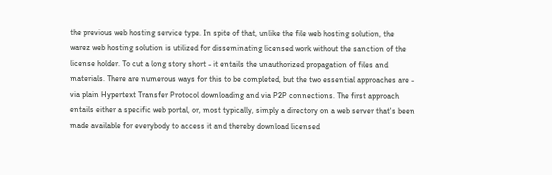the previous web hosting service type. In spite of that, unlike the file web hosting solution, the warez web hosting solution is utilized for disseminating licensed work without the sanction of the license holder. To cut a long story short - it entails the unauthorized propagation of files and materials. There are numerous ways for this to be completed, but the two essential approaches are - via plain Hypertext Transfer Protocol downloading and via P2P connections. The first approach entails either a specific web portal, or, most typically, simply a directory on a web server that's been made available for everybody to access it and thereby download licensed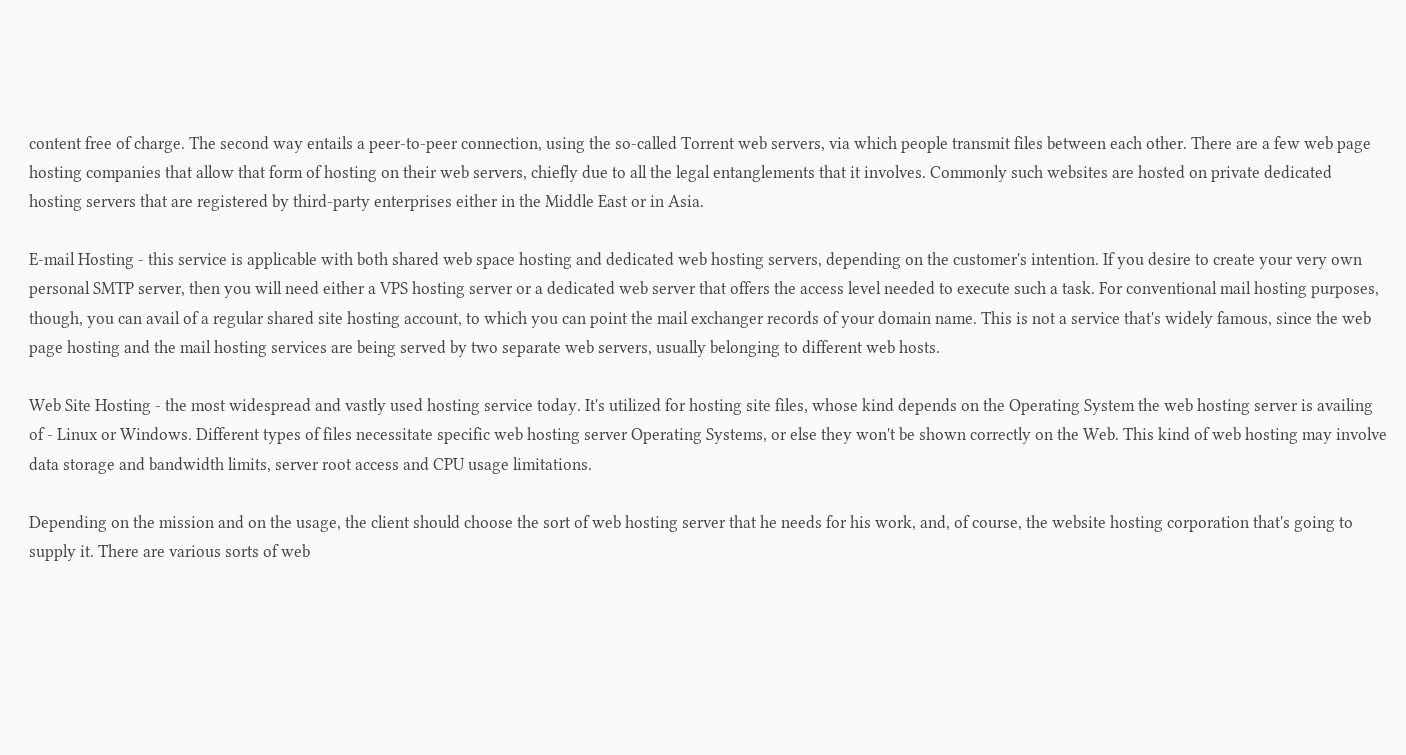content free of charge. The second way entails a peer-to-peer connection, using the so-called Torrent web servers, via which people transmit files between each other. There are a few web page hosting companies that allow that form of hosting on their web servers, chiefly due to all the legal entanglements that it involves. Commonly such websites are hosted on private dedicated hosting servers that are registered by third-party enterprises either in the Middle East or in Asia.

E-mail Hosting - this service is applicable with both shared web space hosting and dedicated web hosting servers, depending on the customer's intention. If you desire to create your very own personal SMTP server, then you will need either a VPS hosting server or a dedicated web server that offers the access level needed to execute such a task. For conventional mail hosting purposes, though, you can avail of a regular shared site hosting account, to which you can point the mail exchanger records of your domain name. This is not a service that's widely famous, since the web page hosting and the mail hosting services are being served by two separate web servers, usually belonging to different web hosts.

Web Site Hosting - the most widespread and vastly used hosting service today. It's utilized for hosting site files, whose kind depends on the Operating System the web hosting server is availing of - Linux or Windows. Different types of files necessitate specific web hosting server Operating Systems, or else they won't be shown correctly on the Web. This kind of web hosting may involve data storage and bandwidth limits, server root access and CPU usage limitations.

Depending on the mission and on the usage, the client should choose the sort of web hosting server that he needs for his work, and, of course, the website hosting corporation that's going to supply it. There are various sorts of web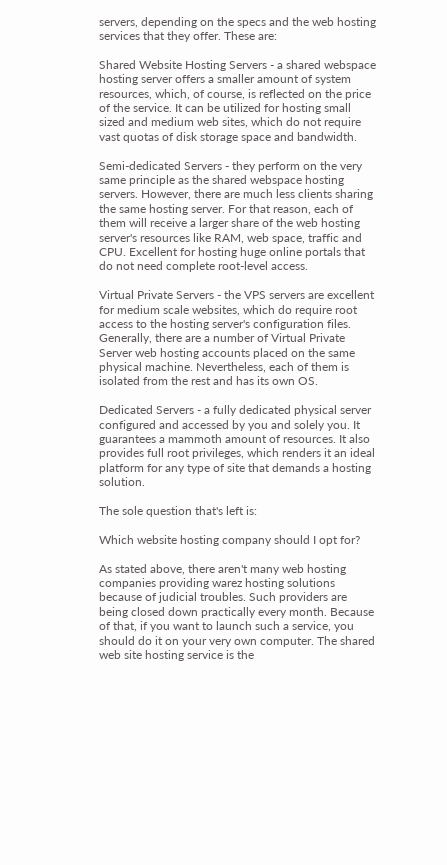servers, depending on the specs and the web hosting services that they offer. These are:

Shared Website Hosting Servers - a shared webspace hosting server offers a smaller amount of system resources, which, of course, is reflected on the price of the service. It can be utilized for hosting small sized and medium web sites, which do not require vast quotas of disk storage space and bandwidth.

Semi-dedicated Servers - they perform on the very same principle as the shared webspace hosting servers. However, there are much less clients sharing the same hosting server. For that reason, each of them will receive a larger share of the web hosting server's resources like RAM, web space, traffic and CPU. Excellent for hosting huge online portals that do not need complete root-level access.

Virtual Private Servers - the VPS servers are excellent for medium scale websites, which do require root access to the hosting server's configuration files. Generally, there are a number of Virtual Private Server web hosting accounts placed on the same physical machine. Nevertheless, each of them is isolated from the rest and has its own OS.

Dedicated Servers - a fully dedicated physical server configured and accessed by you and solely you. It guarantees a mammoth amount of resources. It also provides full root privileges, which renders it an ideal platform for any type of site that demands a hosting solution.

The sole question that's left is:

Which website hosting company should I opt for?

As stated above, there aren't many web hosting companies providing warez hosting solutions because of judicial troubles. Such providers are being closed down practically every month. Because of that, if you want to launch such a service, you should do it on your very own computer. The shared web site hosting service is the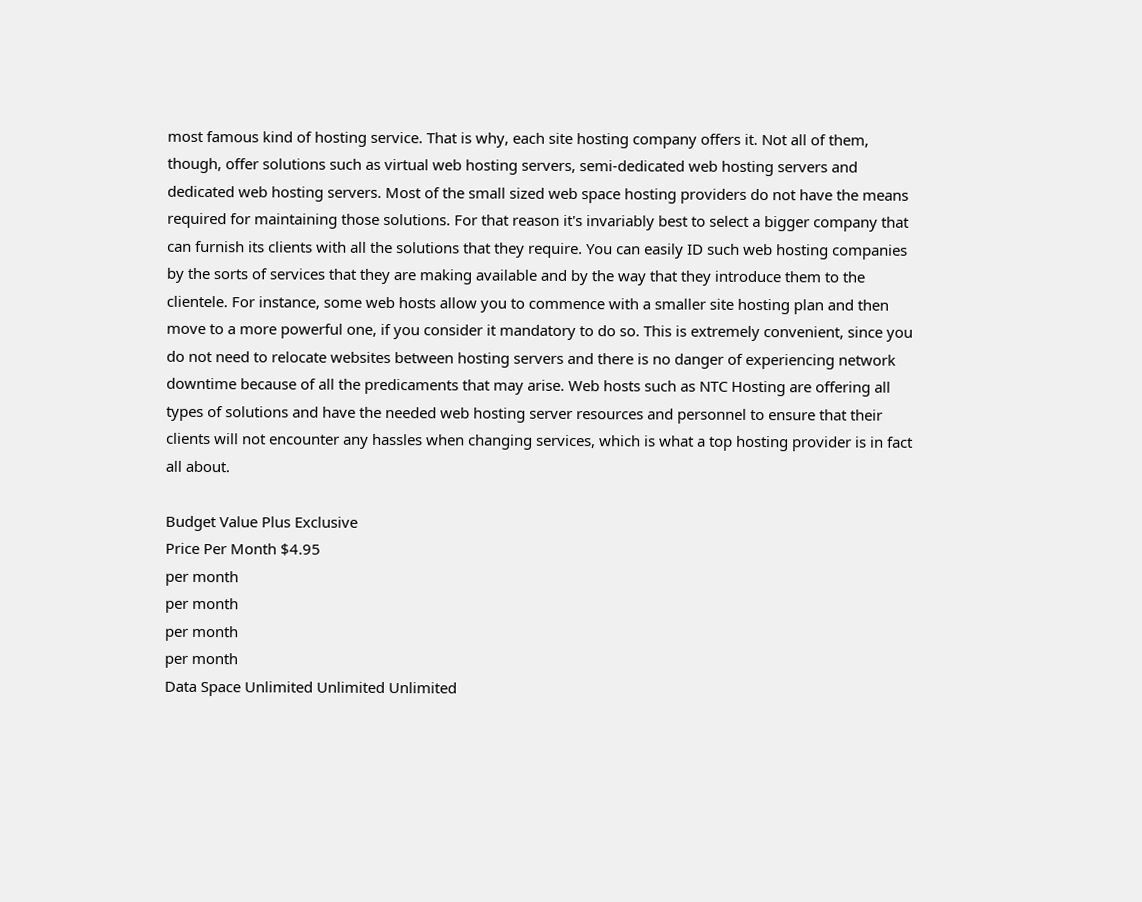most famous kind of hosting service. That is why, each site hosting company offers it. Not all of them, though, offer solutions such as virtual web hosting servers, semi-dedicated web hosting servers and dedicated web hosting servers. Most of the small sized web space hosting providers do not have the means required for maintaining those solutions. For that reason it's invariably best to select a bigger company that can furnish its clients with all the solutions that they require. You can easily ID such web hosting companies by the sorts of services that they are making available and by the way that they introduce them to the clientele. For instance, some web hosts allow you to commence with a smaller site hosting plan and then move to a more powerful one, if you consider it mandatory to do so. This is extremely convenient, since you do not need to relocate websites between hosting servers and there is no danger of experiencing network downtime because of all the predicaments that may arise. Web hosts such as NTC Hosting are offering all types of solutions and have the needed web hosting server resources and personnel to ensure that their clients will not encounter any hassles when changing services, which is what a top hosting provider is in fact all about.

Budget Value Plus Exclusive
Price Per Month $4.95
per month
per month
per month
per month
Data Space Unlimited Unlimited Unlimited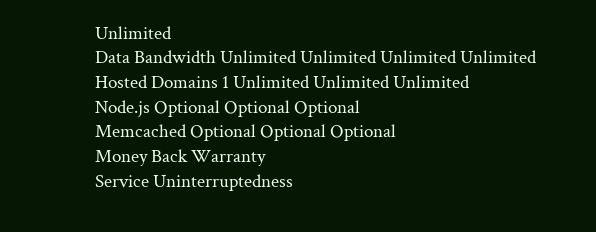Unlimited
Data Bandwidth Unlimited Unlimited Unlimited Unlimited
Hosted Domains 1 Unlimited Unlimited Unlimited
Node.js Optional Optional Optional
Memcached Optional Optional Optional
Money Back Warranty
Service Uninterruptedness